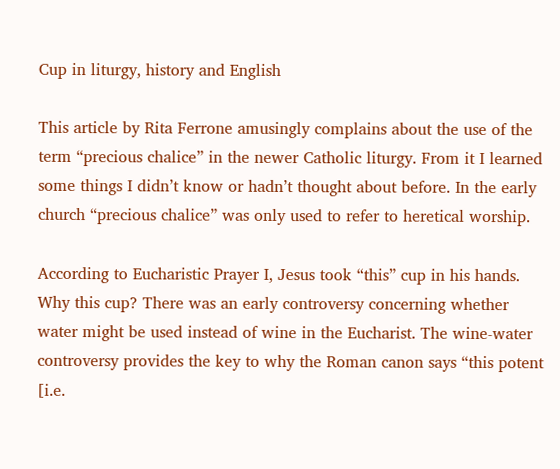Cup in liturgy, history and English

This article by Rita Ferrone amusingly complains about the use of the term “precious chalice” in the newer Catholic liturgy. From it I learned some things I didn’t know or hadn’t thought about before. In the early church “precious chalice” was only used to refer to heretical worship.

According to Eucharistic Prayer I, Jesus took “this” cup in his hands. Why this cup? There was an early controversy concerning whether water might be used instead of wine in the Eucharist. The wine-water controversy provides the key to why the Roman canon says “this potent [i.e.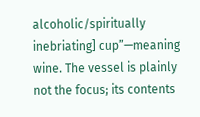alcoholic/spiritually inebriating] cup”—meaning wine. The vessel is plainly not the focus; its contents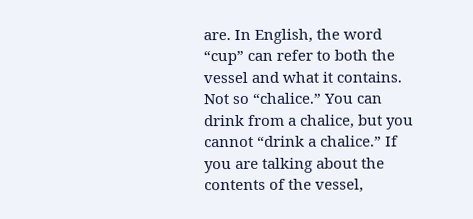are. In English, the word “cup” can refer to both the vessel and what it contains. Not so “chalice.” You can drink from a chalice, but you cannot “drink a chalice.” If you are talking about the contents of the vessel,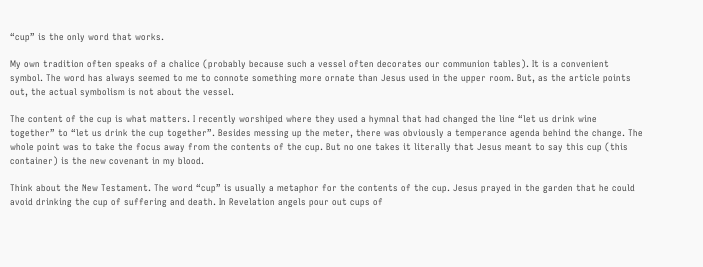“cup” is the only word that works.

My own tradition often speaks of a chalice (probably because such a vessel often decorates our communion tables). It is a convenient symbol. The word has always seemed to me to connote something more ornate than Jesus used in the upper room. But, as the article points out, the actual symbolism is not about the vessel.

The content of the cup is what matters. I recently worshiped where they used a hymnal that had changed the line “let us drink wine together” to “let us drink the cup together”. Besides messing up the meter, there was obviously a temperance agenda behind the change. The whole point was to take the focus away from the contents of the cup. But no one takes it literally that Jesus meant to say this cup (this container) is the new covenant in my blood.

Think about the New Testament. The word “cup” is usually a metaphor for the contents of the cup. Jesus prayed in the garden that he could avoid drinking the cup of suffering and death. In Revelation angels pour out cups of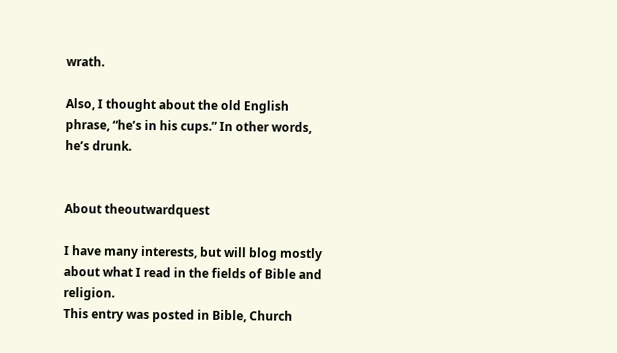wrath.

Also, I thought about the old English phrase, “he’s in his cups.” In other words, he’s drunk.


About theoutwardquest

I have many interests, but will blog mostly about what I read in the fields of Bible and religion.
This entry was posted in Bible, Church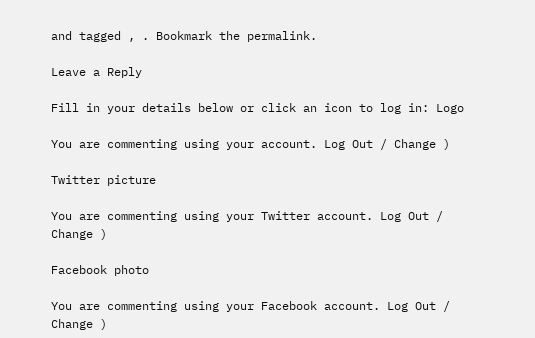and tagged , . Bookmark the permalink.

Leave a Reply

Fill in your details below or click an icon to log in: Logo

You are commenting using your account. Log Out / Change )

Twitter picture

You are commenting using your Twitter account. Log Out / Change )

Facebook photo

You are commenting using your Facebook account. Log Out / Change )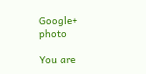Google+ photo

You are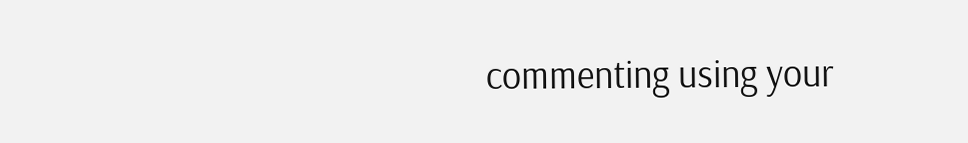commenting using your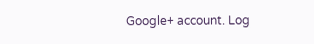Google+ account. Log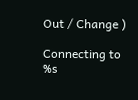Out / Change )

Connecting to %s